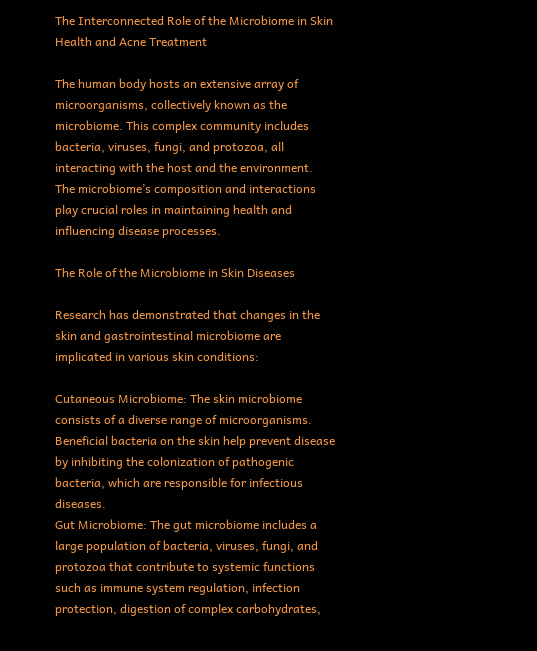The Interconnected Role of the Microbiome in Skin Health and Acne Treatment

The human body hosts an extensive array of microorganisms, collectively known as the microbiome. This complex community includes bacteria, viruses, fungi, and protozoa, all interacting with the host and the environment. The microbiome’s composition and interactions play crucial roles in maintaining health and influencing disease processes.

The Role of the Microbiome in Skin Diseases

Research has demonstrated that changes in the skin and gastrointestinal microbiome are implicated in various skin conditions:

Cutaneous Microbiome: The skin microbiome consists of a diverse range of microorganisms. Beneficial bacteria on the skin help prevent disease by inhibiting the colonization of pathogenic bacteria, which are responsible for infectious diseases.
Gut Microbiome: The gut microbiome includes a large population of bacteria, viruses, fungi, and protozoa that contribute to systemic functions such as immune system regulation, infection protection, digestion of complex carbohydrates,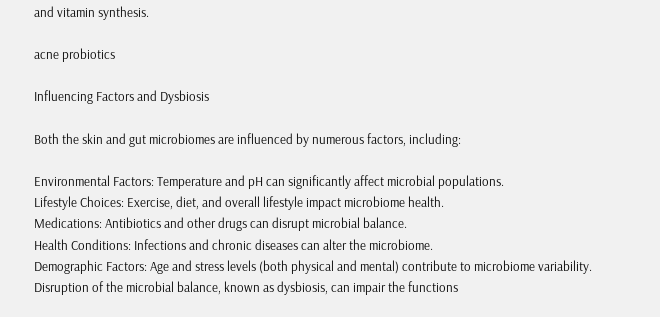and vitamin synthesis.

acne probiotics

Influencing Factors and Dysbiosis

Both the skin and gut microbiomes are influenced by numerous factors, including:

Environmental Factors: Temperature and pH can significantly affect microbial populations.
Lifestyle Choices: Exercise, diet, and overall lifestyle impact microbiome health.
Medications: Antibiotics and other drugs can disrupt microbial balance.
Health Conditions: Infections and chronic diseases can alter the microbiome.
Demographic Factors: Age and stress levels (both physical and mental) contribute to microbiome variability.
Disruption of the microbial balance, known as dysbiosis, can impair the functions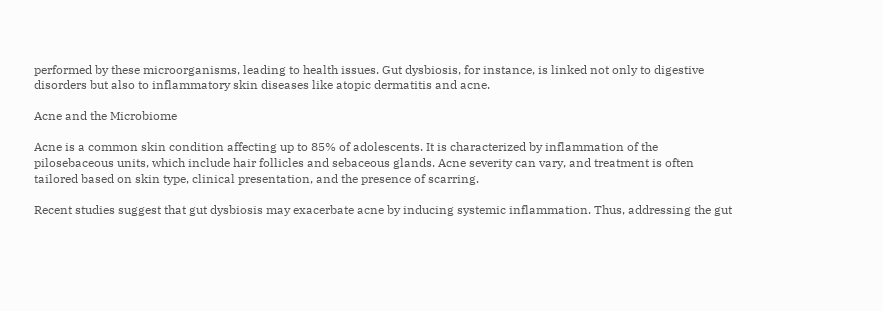performed by these microorganisms, leading to health issues. Gut dysbiosis, for instance, is linked not only to digestive disorders but also to inflammatory skin diseases like atopic dermatitis and acne.

Acne and the Microbiome

Acne is a common skin condition affecting up to 85% of adolescents. It is characterized by inflammation of the pilosebaceous units, which include hair follicles and sebaceous glands. Acne severity can vary, and treatment is often tailored based on skin type, clinical presentation, and the presence of scarring.

Recent studies suggest that gut dysbiosis may exacerbate acne by inducing systemic inflammation. Thus, addressing the gut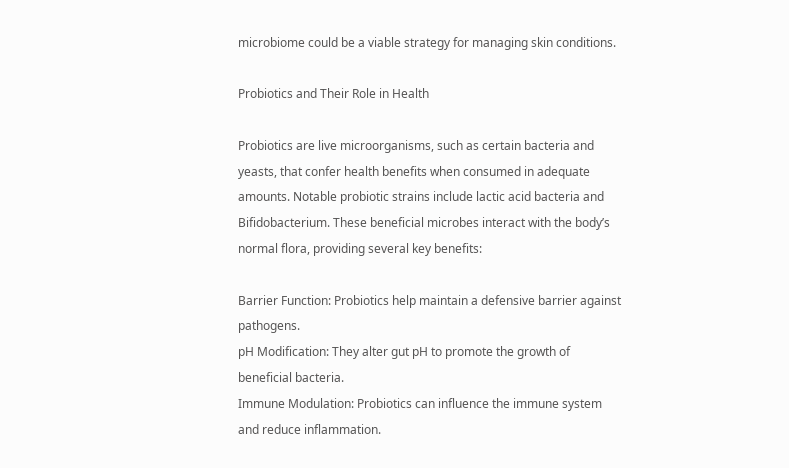microbiome could be a viable strategy for managing skin conditions.

Probiotics and Their Role in Health

Probiotics are live microorganisms, such as certain bacteria and yeasts, that confer health benefits when consumed in adequate amounts. Notable probiotic strains include lactic acid bacteria and Bifidobacterium. These beneficial microbes interact with the body’s normal flora, providing several key benefits:

Barrier Function: Probiotics help maintain a defensive barrier against pathogens.
pH Modification: They alter gut pH to promote the growth of beneficial bacteria.
Immune Modulation: Probiotics can influence the immune system and reduce inflammation.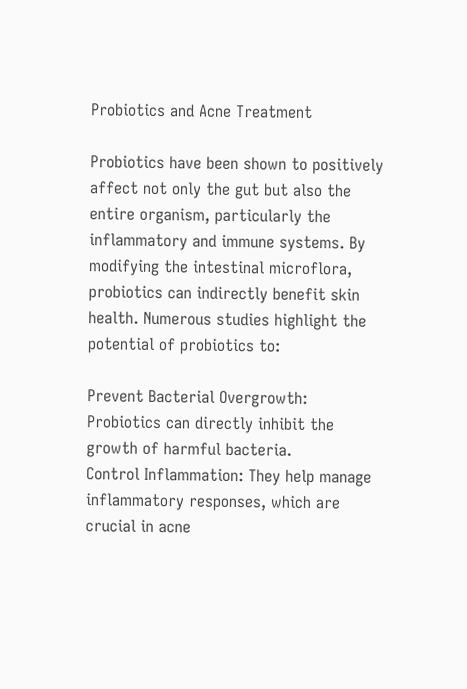Probiotics and Acne Treatment

Probiotics have been shown to positively affect not only the gut but also the entire organism, particularly the inflammatory and immune systems. By modifying the intestinal microflora, probiotics can indirectly benefit skin health. Numerous studies highlight the potential of probiotics to:

Prevent Bacterial Overgrowth: Probiotics can directly inhibit the growth of harmful bacteria.
Control Inflammation: They help manage inflammatory responses, which are crucial in acne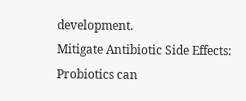development.
Mitigate Antibiotic Side Effects: Probiotics can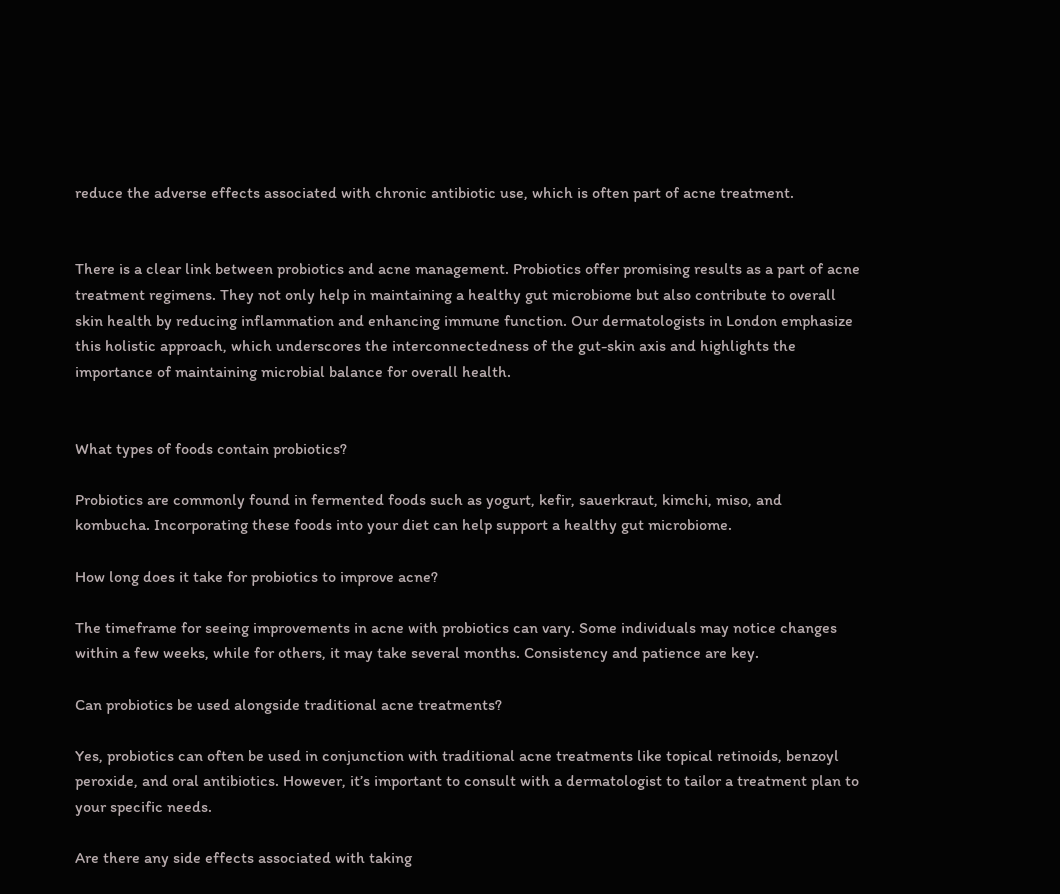reduce the adverse effects associated with chronic antibiotic use, which is often part of acne treatment.


There is a clear link between probiotics and acne management. Probiotics offer promising results as a part of acne treatment regimens. They not only help in maintaining a healthy gut microbiome but also contribute to overall skin health by reducing inflammation and enhancing immune function. Our dermatologists in London emphasize this holistic approach, which underscores the interconnectedness of the gut-skin axis and highlights the importance of maintaining microbial balance for overall health.


What types of foods contain probiotics?

Probiotics are commonly found in fermented foods such as yogurt, kefir, sauerkraut, kimchi, miso, and kombucha. Incorporating these foods into your diet can help support a healthy gut microbiome.

How long does it take for probiotics to improve acne?

The timeframe for seeing improvements in acne with probiotics can vary. Some individuals may notice changes within a few weeks, while for others, it may take several months. Consistency and patience are key.

Can probiotics be used alongside traditional acne treatments?

Yes, probiotics can often be used in conjunction with traditional acne treatments like topical retinoids, benzoyl peroxide, and oral antibiotics. However, it’s important to consult with a dermatologist to tailor a treatment plan to your specific needs.

Are there any side effects associated with taking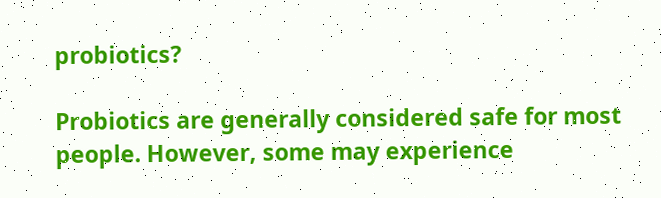probiotics?

Probiotics are generally considered safe for most people. However, some may experience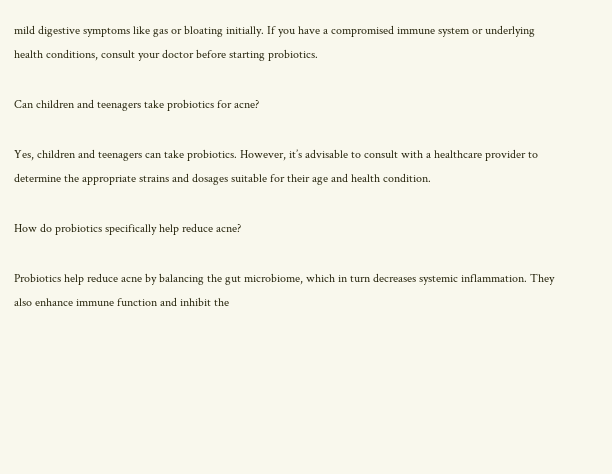mild digestive symptoms like gas or bloating initially. If you have a compromised immune system or underlying health conditions, consult your doctor before starting probiotics.

Can children and teenagers take probiotics for acne?

Yes, children and teenagers can take probiotics. However, it’s advisable to consult with a healthcare provider to determine the appropriate strains and dosages suitable for their age and health condition.

How do probiotics specifically help reduce acne?

Probiotics help reduce acne by balancing the gut microbiome, which in turn decreases systemic inflammation. They also enhance immune function and inhibit the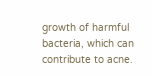growth of harmful bacteria, which can contribute to acne.